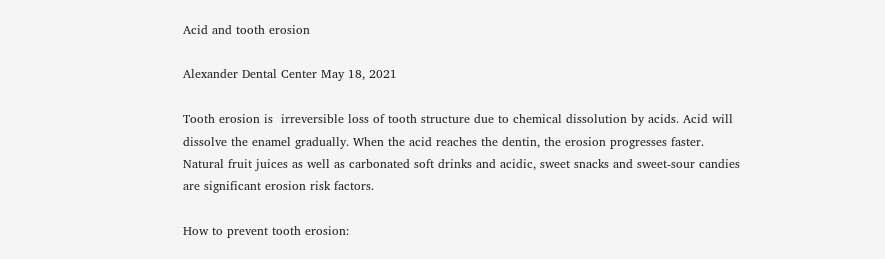Acid and tooth erosion

Alexander Dental Center May 18, 2021

Tooth erosion is  irreversible loss of tooth structure due to chemical dissolution by acids. Acid will dissolve the enamel gradually. When the acid reaches the dentin, the erosion progresses faster. Natural fruit juices as well as carbonated soft drinks and acidic, sweet snacks and sweet-sour candies are significant erosion risk factors.

How to prevent tooth erosion: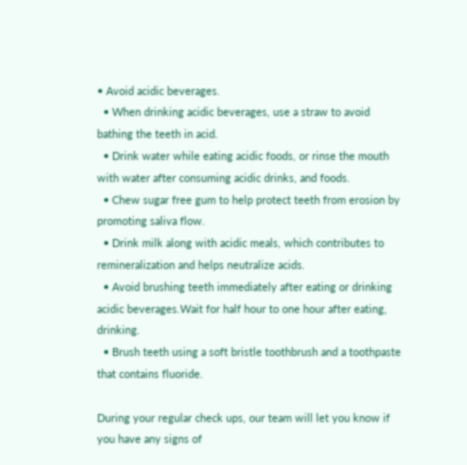• Avoid acidic beverages.
  • When drinking acidic beverages, use a straw to avoid bathing the teeth in acid.
  • Drink water while eating acidic foods, or rinse the mouth with water after consuming acidic drinks, and foods.
  • Chew sugar free gum to help protect teeth from erosion by promoting saliva flow.
  • Drink milk along with acidic meals, which contributes to remineralization and helps neutralize acids.
  • Avoid brushing teeth immediately after eating or drinking acidic beverages.Wait for half hour to one hour after eating, drinking.
  • Brush teeth using a soft bristle toothbrush and a toothpaste that contains fluoride.

During your regular check ups, our team will let you know if you have any signs of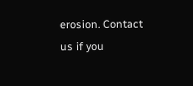erosion. Contact us if you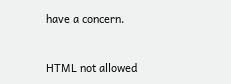have a concern.


HTML not allowed